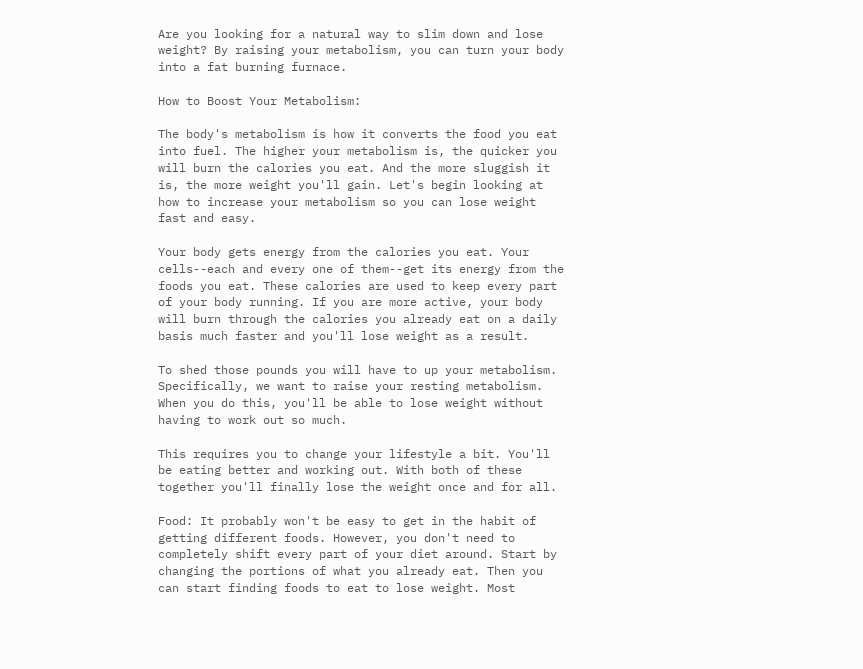Are you looking for a natural way to slim down and lose weight? By raising your metabolism, you can turn your body into a fat burning furnace.

How to Boost Your Metabolism:

The body's metabolism is how it converts the food you eat into fuel. The higher your metabolism is, the quicker you will burn the calories you eat. And the more sluggish it is, the more weight you'll gain. Let's begin looking at how to increase your metabolism so you can lose weight fast and easy.

Your body gets energy from the calories you eat. Your cells--each and every one of them--get its energy from the foods you eat. These calories are used to keep every part of your body running. If you are more active, your body will burn through the calories you already eat on a daily basis much faster and you'll lose weight as a result.

To shed those pounds you will have to up your metabolism. Specifically, we want to raise your resting metabolism. When you do this, you'll be able to lose weight without having to work out so much.

This requires you to change your lifestyle a bit. You'll be eating better and working out. With both of these together you'll finally lose the weight once and for all.

Food: It probably won't be easy to get in the habit of getting different foods. However, you don't need to completely shift every part of your diet around. Start by changing the portions of what you already eat. Then you can start finding foods to eat to lose weight. Most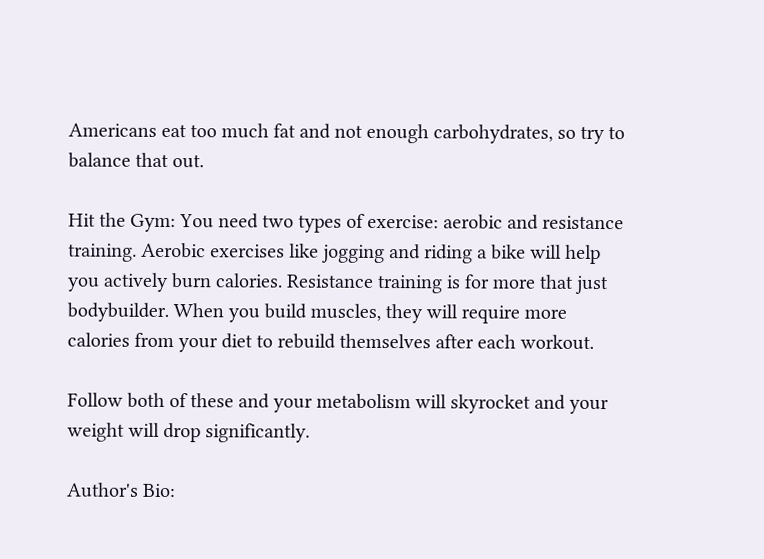Americans eat too much fat and not enough carbohydrates, so try to balance that out.

Hit the Gym: You need two types of exercise: aerobic and resistance training. Aerobic exercises like jogging and riding a bike will help you actively burn calories. Resistance training is for more that just bodybuilder. When you build muscles, they will require more calories from your diet to rebuild themselves after each workout.

Follow both of these and your metabolism will skyrocket and your weight will drop significantly.

Author's Bio: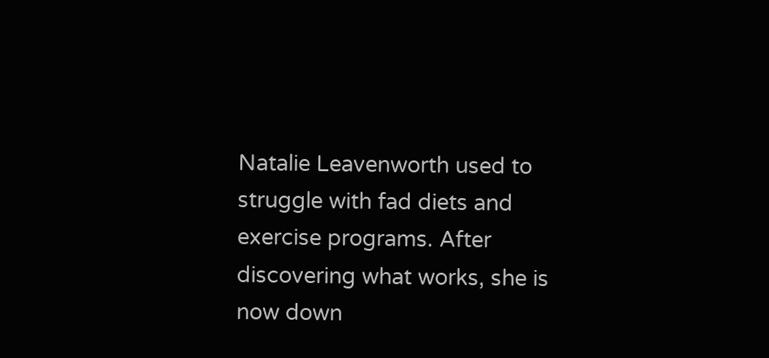Natalie Leavenworth used to struggle with fad diets and exercise programs. After discovering what works, she is now down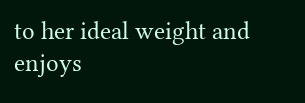to her ideal weight and enjoys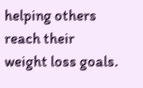helping others reach their weight loss goals.